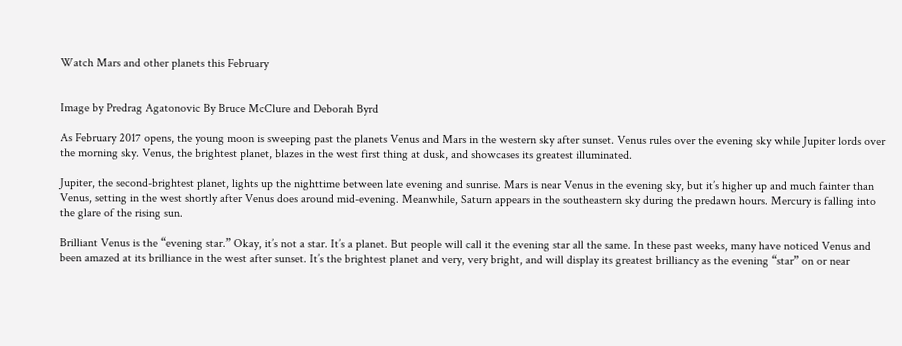Watch Mars and other planets this February


Image by Predrag Agatonovic By Bruce McClure and Deborah Byrd

As February 2017 opens, the young moon is sweeping past the planets Venus and Mars in the western sky after sunset. Venus rules over the evening sky while Jupiter lords over the morning sky. Venus, the brightest planet, blazes in the west first thing at dusk, and showcases its greatest illuminated.

Jupiter, the second-brightest planet, lights up the nighttime between late evening and sunrise. Mars is near Venus in the evening sky, but it’s higher up and much fainter than Venus, setting in the west shortly after Venus does around mid-evening. Meanwhile, Saturn appears in the southeastern sky during the predawn hours. Mercury is falling into the glare of the rising sun.

Brilliant Venus is the “evening star.” Okay, it’s not a star. It’s a planet. But people will call it the evening star all the same. In these past weeks, many have noticed Venus and been amazed at its brilliance in the west after sunset. It’s the brightest planet and very, very bright, and will display its greatest brilliancy as the evening “star” on or near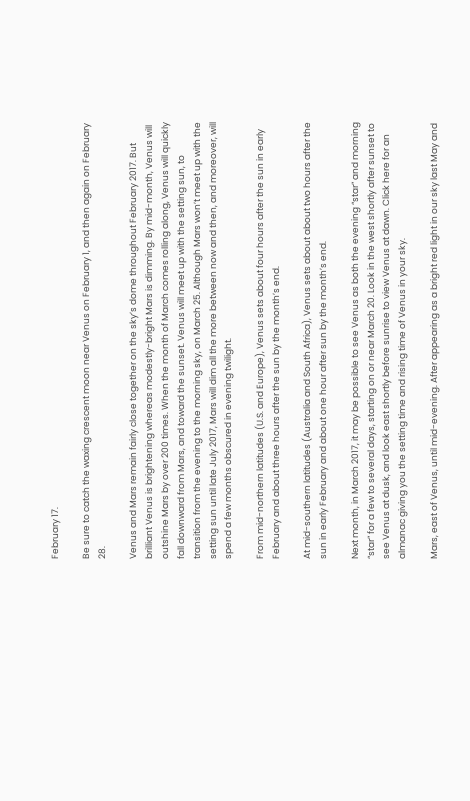February 17.

Be sure to catch the waxing crescent moon near Venus on February 1, and then again on February 28.

Venus and Mars remain fairly close together on the sky’s dome throughout February 2017. But brilliant Venus is brightening whereas modestly-bright Mars is dimming. By mid-month, Venus will outshine Mars by over 200 times. When the month of March comes rolling along, Venus will quickly fall downward from Mars, and toward the sunset. Venus will meet up with the setting sun, to transition from the evening to the morning sky, on March 25. Although Mars won’t meet up with the setting sun until late July 2017, Mars will dim all the more between now and then, and moreover, will spend a few months obscured in evening twilight.

From mid-northern latitudes (U.S. and Europe), Venus sets about four hours after the sun in early February and about three hours after the sun by the month’s end.

At mid-southern latitudes (Australia and South Africa), Venus sets about about two hours after the sun in early February and about one hour after sun by the month’s end.

Next month, in March 2017, it may be possible to see Venus as both the evening “star” and morning “star” for a few to several days, starting on or near March 20. Look in the west shortly after sunset to see Venus at dusk, and look east shortly before sunrise to view Venus at dawn. Click here for an almanac giving you the setting time and rising time of Venus in your sky.

Mars, east of Venus, until mid-evening. After appearing as a bright red light in our sky last May and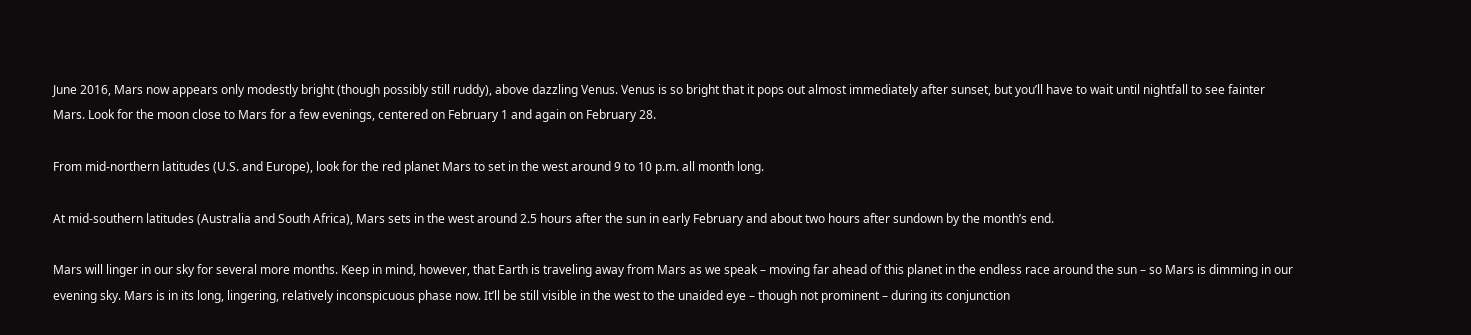June 2016, Mars now appears only modestly bright (though possibly still ruddy), above dazzling Venus. Venus is so bright that it pops out almost immediately after sunset, but you’ll have to wait until nightfall to see fainter Mars. Look for the moon close to Mars for a few evenings, centered on February 1 and again on February 28.

From mid-northern latitudes (U.S. and Europe), look for the red planet Mars to set in the west around 9 to 10 p.m. all month long.

At mid-southern latitudes (Australia and South Africa), Mars sets in the west around 2.5 hours after the sun in early February and about two hours after sundown by the month’s end.

Mars will linger in our sky for several more months. Keep in mind, however, that Earth is traveling away from Mars as we speak – moving far ahead of this planet in the endless race around the sun – so Mars is dimming in our evening sky. Mars is in its long, lingering, relatively inconspicuous phase now. It’ll be still visible in the west to the unaided eye – though not prominent – during its conjunction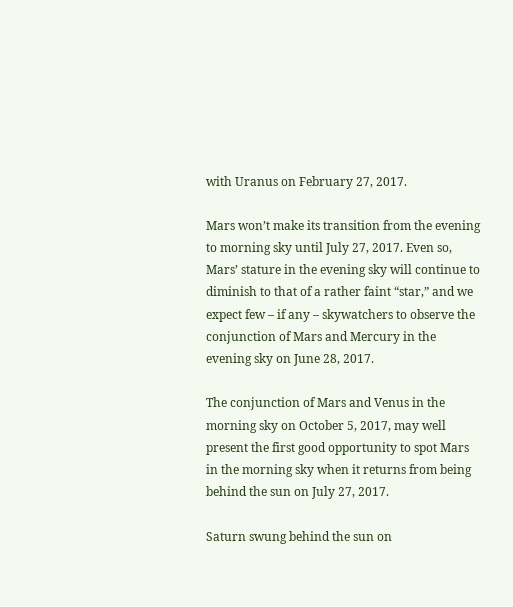with Uranus on February 27, 2017.

Mars won’t make its transition from the evening to morning sky until July 27, 2017. Even so, Mars’ stature in the evening sky will continue to diminish to that of a rather faint “star,” and we expect few – if any – skywatchers to observe the conjunction of Mars and Mercury in the evening sky on June 28, 2017.

The conjunction of Mars and Venus in the morning sky on October 5, 2017, may well present the first good opportunity to spot Mars in the morning sky when it returns from being behind the sun on July 27, 2017.

Saturn swung behind the sun on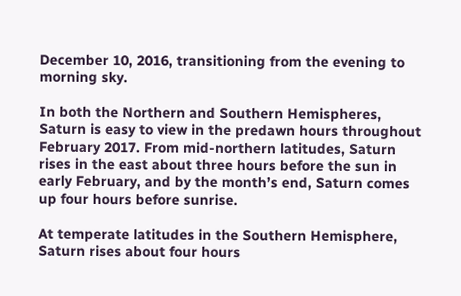December 10, 2016, transitioning from the evening to morning sky.

In both the Northern and Southern Hemispheres, Saturn is easy to view in the predawn hours throughout February 2017. From mid-northern latitudes, Saturn rises in the east about three hours before the sun in early February, and by the month’s end, Saturn comes up four hours before sunrise.

At temperate latitudes in the Southern Hemisphere, Saturn rises about four hours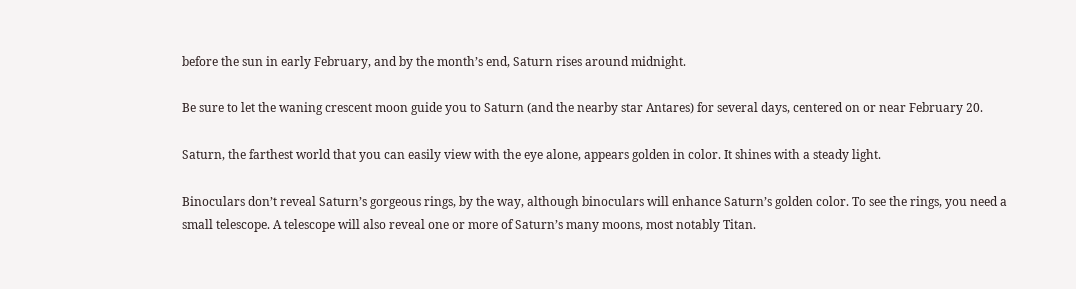before the sun in early February, and by the month’s end, Saturn rises around midnight.

Be sure to let the waning crescent moon guide you to Saturn (and the nearby star Antares) for several days, centered on or near February 20.

Saturn, the farthest world that you can easily view with the eye alone, appears golden in color. It shines with a steady light.

Binoculars don’t reveal Saturn’s gorgeous rings, by the way, although binoculars will enhance Saturn’s golden color. To see the rings, you need a small telescope. A telescope will also reveal one or more of Saturn’s many moons, most notably Titan.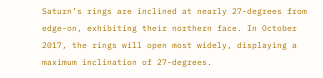Saturn’s rings are inclined at nearly 27-degrees from edge-on, exhibiting their northern face. In October 2017, the rings will open most widely, displaying a maximum inclination of 27-degrees.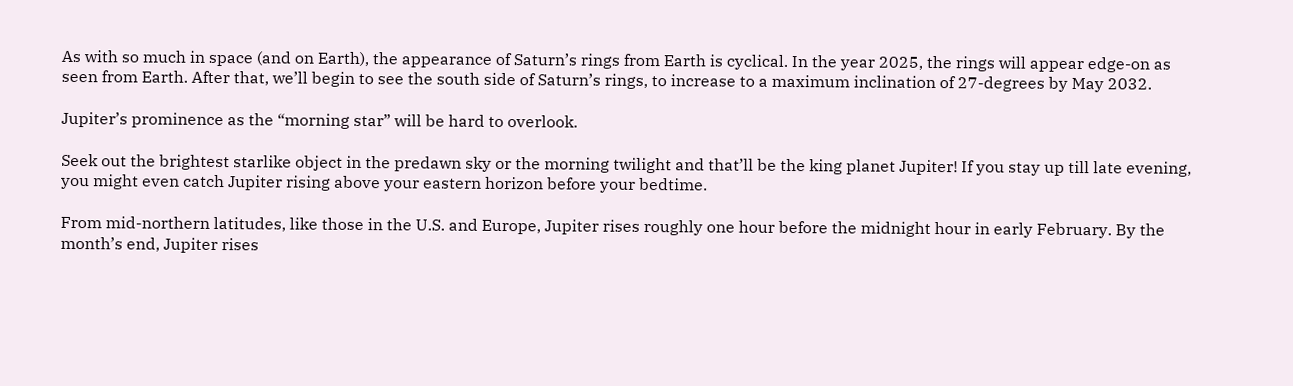As with so much in space (and on Earth), the appearance of Saturn’s rings from Earth is cyclical. In the year 2025, the rings will appear edge-on as seen from Earth. After that, we’ll begin to see the south side of Saturn’s rings, to increase to a maximum inclination of 27-degrees by May 2032.

Jupiter’s prominence as the “morning star” will be hard to overlook.

Seek out the brightest starlike object in the predawn sky or the morning twilight and that’ll be the king planet Jupiter! If you stay up till late evening, you might even catch Jupiter rising above your eastern horizon before your bedtime.

From mid-northern latitudes, like those in the U.S. and Europe, Jupiter rises roughly one hour before the midnight hour in early February. By the month’s end, Jupiter rises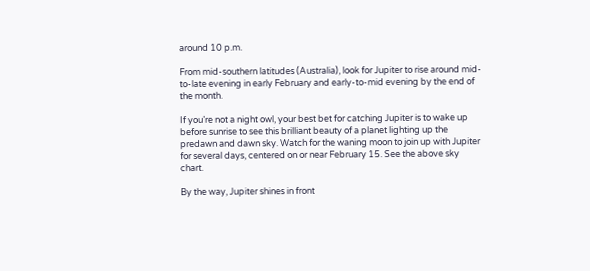around 10 p.m.

From mid-southern latitudes (Australia), look for Jupiter to rise around mid-to-late evening in early February and early-to-mid evening by the end of the month.

If you’re not a night owl, your best bet for catching Jupiter is to wake up before sunrise to see this brilliant beauty of a planet lighting up the predawn and dawn sky. Watch for the waning moon to join up with Jupiter for several days, centered on or near February 15. See the above sky chart.

By the way, Jupiter shines in front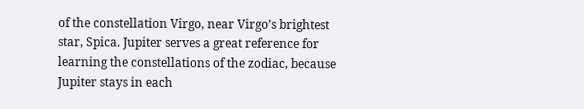of the constellation Virgo, near Virgo’s brightest star, Spica. Jupiter serves a great reference for learning the constellations of the zodiac, because Jupiter stays in each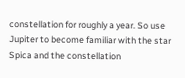constellation for roughly a year. So use Jupiter to become familiar with the star Spica and the constellation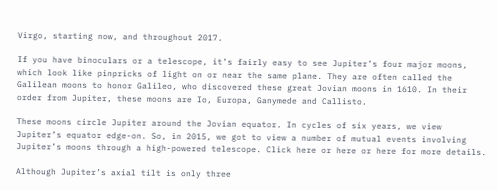Virgo, starting now, and throughout 2017.

If you have binoculars or a telescope, it’s fairly easy to see Jupiter’s four major moons, which look like pinpricks of light on or near the same plane. They are often called the Galilean moons to honor Galileo, who discovered these great Jovian moons in 1610. In their order from Jupiter, these moons are Io, Europa, Ganymede and Callisto.

These moons circle Jupiter around the Jovian equator. In cycles of six years, we view Jupiter’s equator edge-on. So, in 2015, we got to view a number of mutual events involving Jupiter’s moons through a high-powered telescope. Click here or here or here for more details.

Although Jupiter’s axial tilt is only three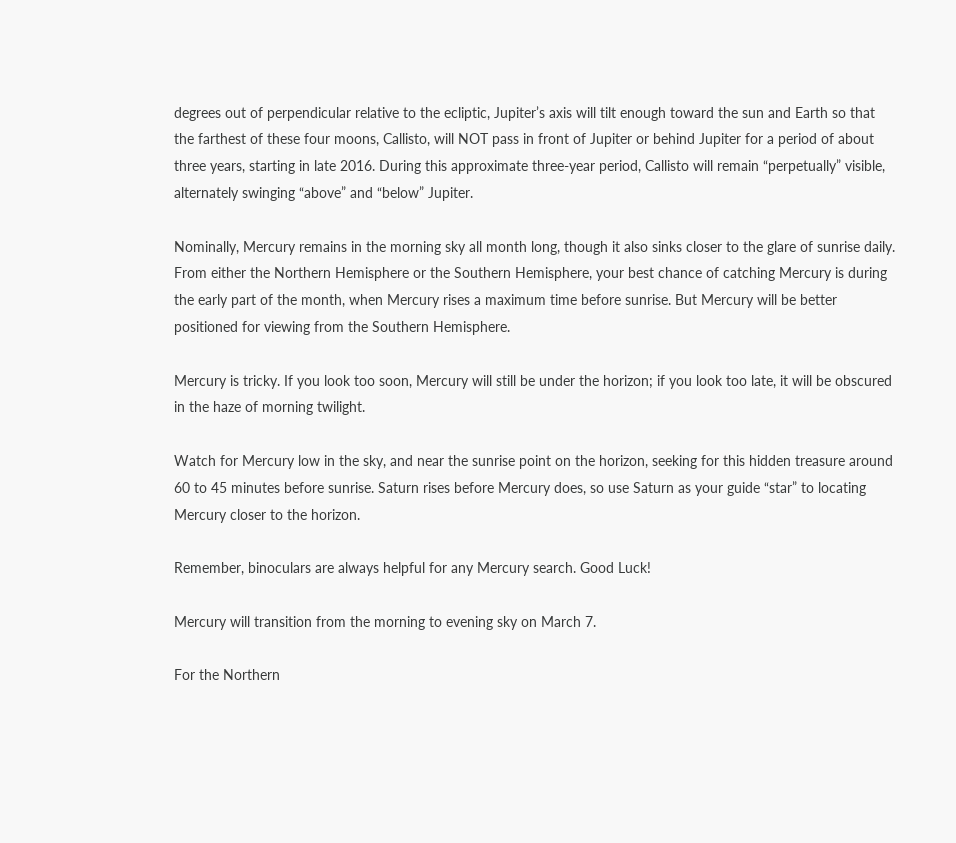degrees out of perpendicular relative to the ecliptic, Jupiter’s axis will tilt enough toward the sun and Earth so that the farthest of these four moons, Callisto, will NOT pass in front of Jupiter or behind Jupiter for a period of about three years, starting in late 2016. During this approximate three-year period, Callisto will remain “perpetually” visible, alternately swinging “above” and “below” Jupiter.

Nominally, Mercury remains in the morning sky all month long, though it also sinks closer to the glare of sunrise daily. From either the Northern Hemisphere or the Southern Hemisphere, your best chance of catching Mercury is during the early part of the month, when Mercury rises a maximum time before sunrise. But Mercury will be better positioned for viewing from the Southern Hemisphere.

Mercury is tricky. If you look too soon, Mercury will still be under the horizon; if you look too late, it will be obscured in the haze of morning twilight.

Watch for Mercury low in the sky, and near the sunrise point on the horizon, seeking for this hidden treasure around 60 to 45 minutes before sunrise. Saturn rises before Mercury does, so use Saturn as your guide “star” to locating Mercury closer to the horizon.

Remember, binoculars are always helpful for any Mercury search. Good Luck!

Mercury will transition from the morning to evening sky on March 7.

For the Northern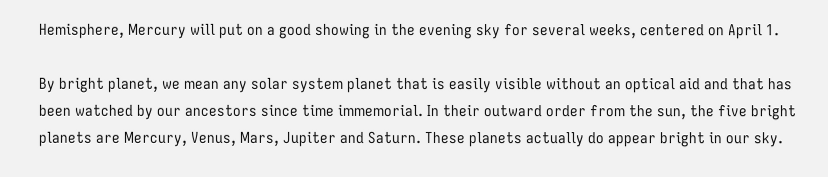Hemisphere, Mercury will put on a good showing in the evening sky for several weeks, centered on April 1.

By bright planet, we mean any solar system planet that is easily visible without an optical aid and that has been watched by our ancestors since time immemorial. In their outward order from the sun, the five bright planets are Mercury, Venus, Mars, Jupiter and Saturn. These planets actually do appear bright in our sky.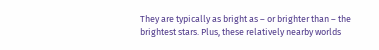They are typically as bright as – or brighter than – the brightest stars. Plus, these relatively nearby worlds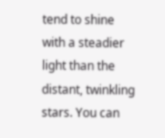tend to shine with a steadier light than the distant, twinkling stars. You can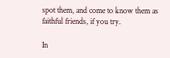spot them, and come to know them as faithful friends, if you try.

In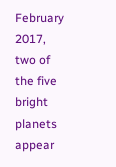February 2017, two of the five bright planets appear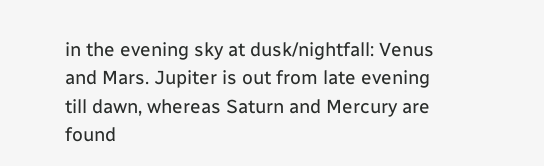in the evening sky at dusk/nightfall: Venus and Mars. Jupiter is out from late evening till dawn, whereas Saturn and Mercury are found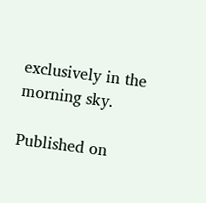exclusively in the morning sky.

Published on